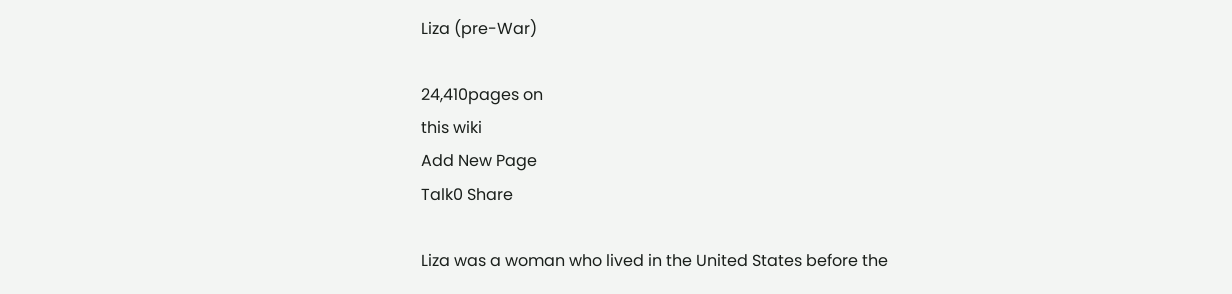Liza (pre-War)

24,410pages on
this wiki
Add New Page
Talk0 Share

Liza was a woman who lived in the United States before the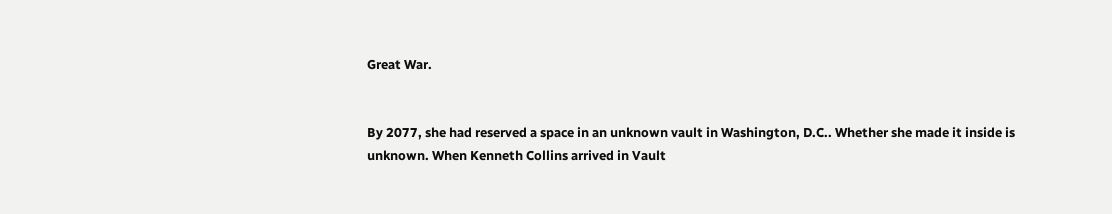Great War.


By 2077, she had reserved a space in an unknown vault in Washington, D.C.. Whether she made it inside is unknown. When Kenneth Collins arrived in Vault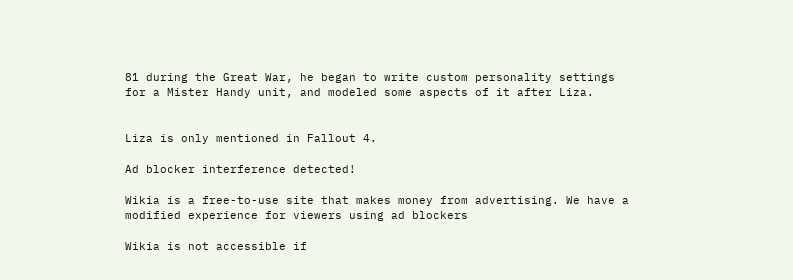81 during the Great War, he began to write custom personality settings for a Mister Handy unit, and modeled some aspects of it after Liza.


Liza is only mentioned in Fallout 4.

Ad blocker interference detected!

Wikia is a free-to-use site that makes money from advertising. We have a modified experience for viewers using ad blockers

Wikia is not accessible if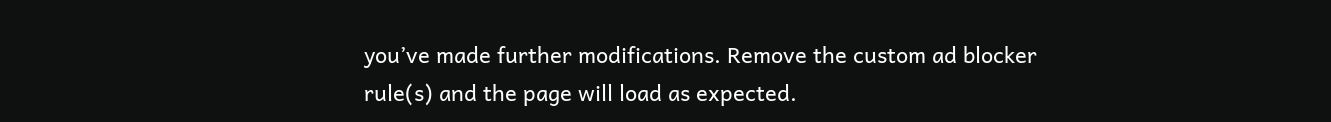you’ve made further modifications. Remove the custom ad blocker rule(s) and the page will load as expected.